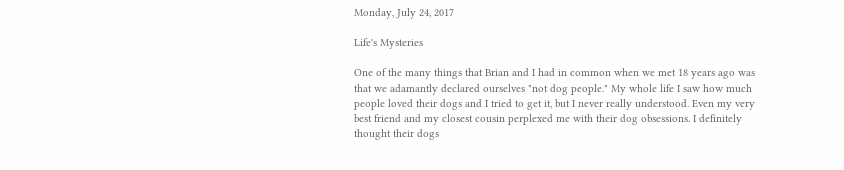Monday, July 24, 2017

Life's Mysteries

One of the many things that Brian and I had in common when we met 18 years ago was that we adamantly declared ourselves "not dog people." My whole life I saw how much people loved their dogs and I tried to get it, but I never really understood. Even my very best friend and my closest cousin perplexed me with their dog obsessions. I definitely thought their dogs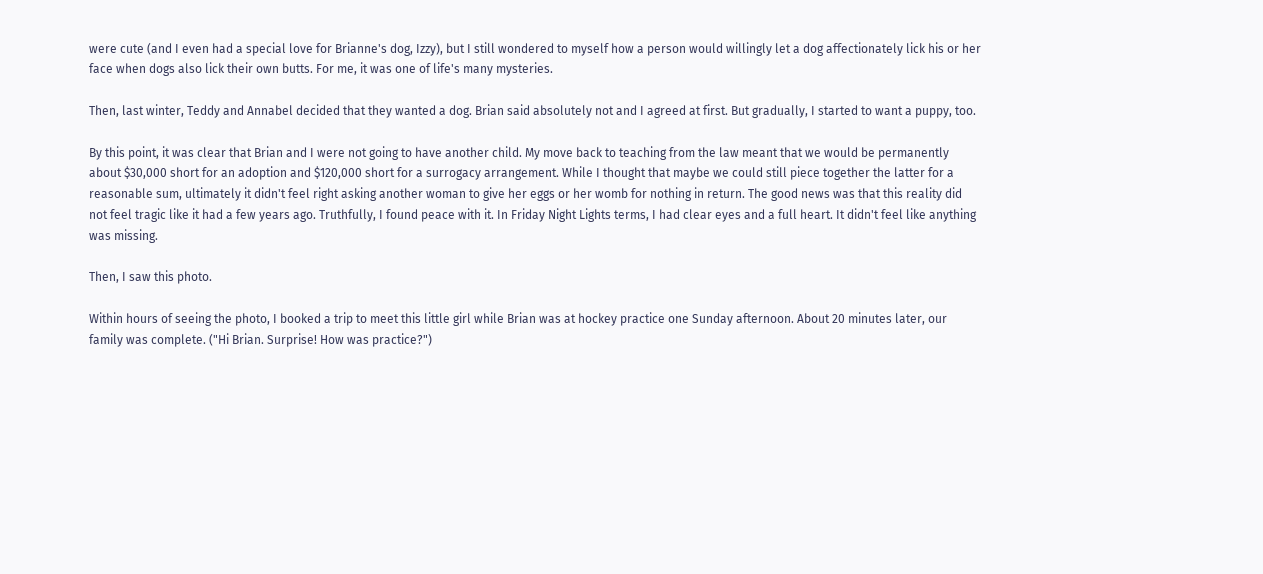were cute (and I even had a special love for Brianne's dog, Izzy), but I still wondered to myself how a person would willingly let a dog affectionately lick his or her face when dogs also lick their own butts. For me, it was one of life's many mysteries.

Then, last winter, Teddy and Annabel decided that they wanted a dog. Brian said absolutely not and I agreed at first. But gradually, I started to want a puppy, too.

By this point, it was clear that Brian and I were not going to have another child. My move back to teaching from the law meant that we would be permanently about $30,000 short for an adoption and $120,000 short for a surrogacy arrangement. While I thought that maybe we could still piece together the latter for a reasonable sum, ultimately it didn't feel right asking another woman to give her eggs or her womb for nothing in return. The good news was that this reality did not feel tragic like it had a few years ago. Truthfully, I found peace with it. In Friday Night Lights terms, I had clear eyes and a full heart. It didn't feel like anything was missing.

Then, I saw this photo.

Within hours of seeing the photo, I booked a trip to meet this little girl while Brian was at hockey practice one Sunday afternoon. About 20 minutes later, our family was complete. ("Hi Brian. Surprise! How was practice?")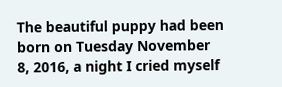The beautiful puppy had been born on Tuesday November 8, 2016, a night I cried myself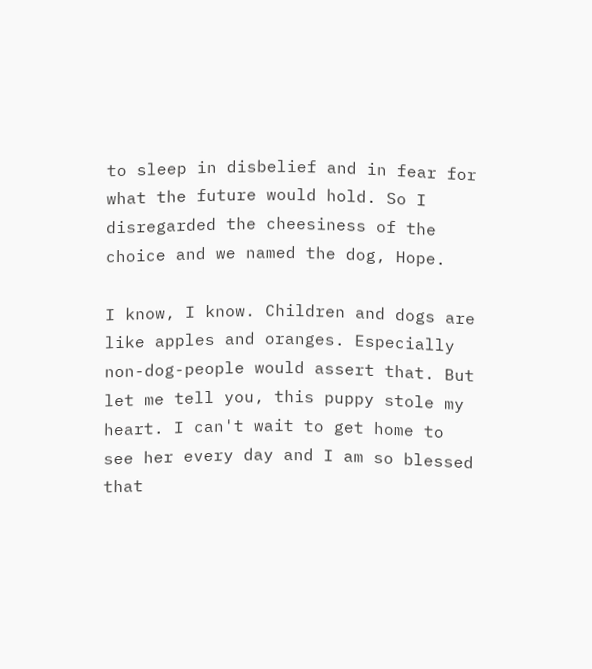to sleep in disbelief and in fear for what the future would hold. So I disregarded the cheesiness of the choice and we named the dog, Hope.

I know, I know. Children and dogs are like apples and oranges. Especially non-dog-people would assert that. But let me tell you, this puppy stole my heart. I can't wait to get home to see her every day and I am so blessed that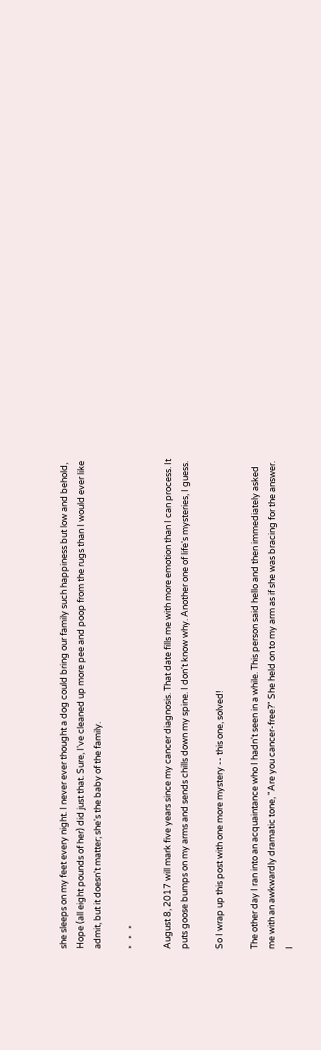she sleeps on my feet every night. I never ever thought a dog could bring our family such happiness but low and behold, Hope (all eight pounds of her) did just that. Sure, I've cleaned up more pee and poop from the rugs than I would ever like admit, but it doesn't matter; she's the baby of the family.

*   *   *

August 8, 2017 will mark five years since my cancer diagnosis. That date fills me with more emotion than I can process. It puts goose bumps on my arms and sends chills down my spine. I don't know why. Another one of life's mysteries, I guess.

So I wrap up this post with one more mystery -- this one, solved!

The other day I ran into an acquaintance who I hadn't seen in a while. This person said hello and then immediately asked me with an awkwardly dramatic tone, "Are you cancer-free?" She held on to my arm as if she was bracing for the answer. I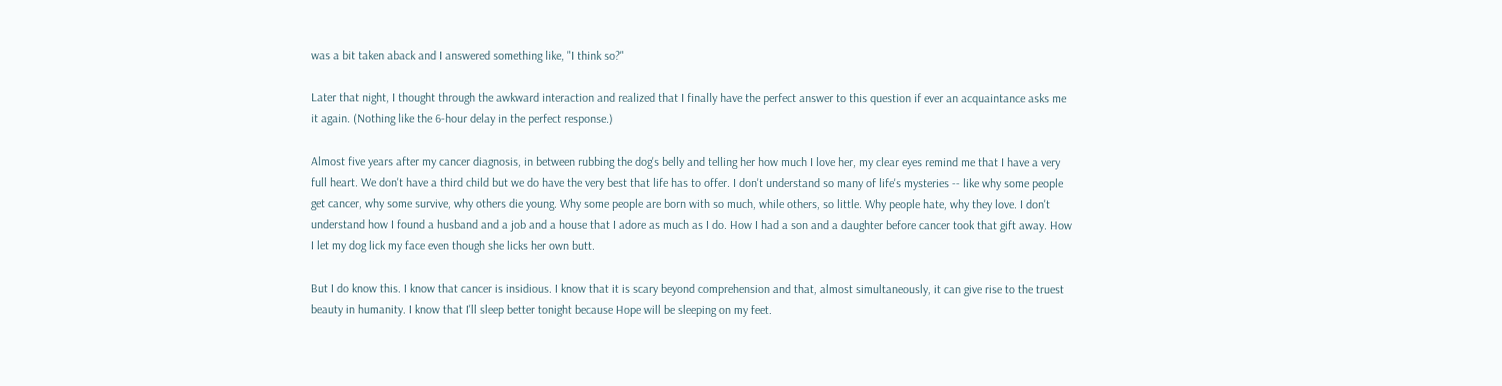was a bit taken aback and I answered something like, "I think so?"

Later that night, I thought through the awkward interaction and realized that I finally have the perfect answer to this question if ever an acquaintance asks me it again. (Nothing like the 6-hour delay in the perfect response.)

Almost five years after my cancer diagnosis, in between rubbing the dog's belly and telling her how much I love her, my clear eyes remind me that I have a very full heart. We don't have a third child but we do have the very best that life has to offer. I don't understand so many of life's mysteries -- like why some people get cancer, why some survive, why others die young. Why some people are born with so much, while others, so little. Why people hate, why they love. I don't understand how I found a husband and a job and a house that I adore as much as I do. How I had a son and a daughter before cancer took that gift away. How I let my dog lick my face even though she licks her own butt.

But I do know this. I know that cancer is insidious. I know that it is scary beyond comprehension and that, almost simultaneously, it can give rise to the truest beauty in humanity. I know that I'll sleep better tonight because Hope will be sleeping on my feet.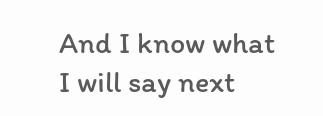And I know what I will say next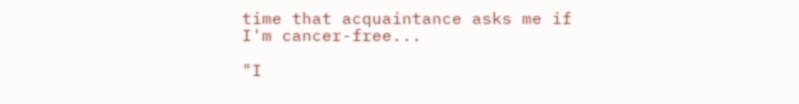time that acquaintance asks me if I'm cancer-free...

"I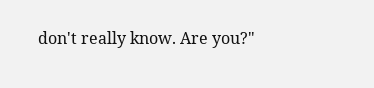don't really know. Are you?"